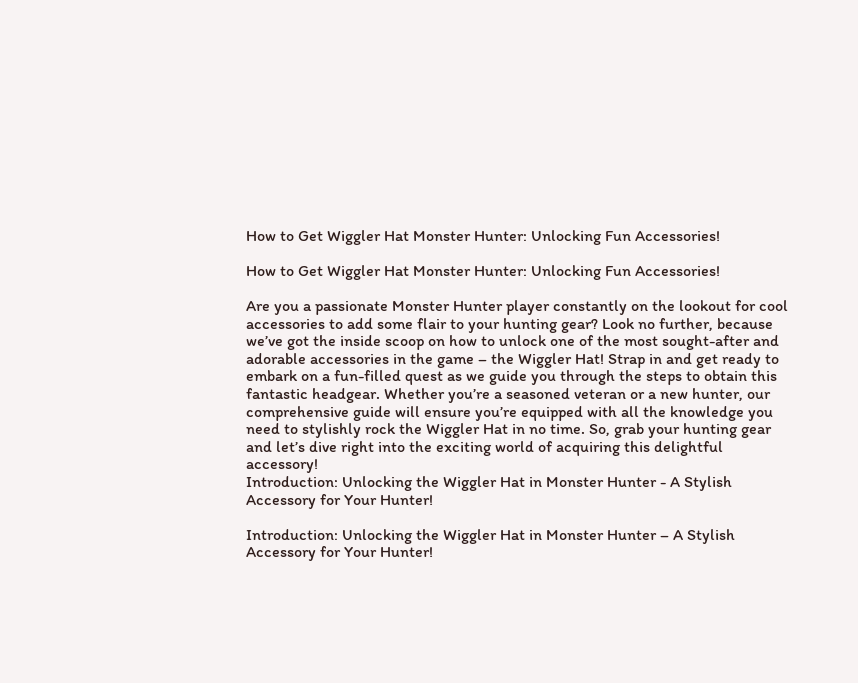How to Get Wiggler Hat Monster Hunter: Unlocking Fun Accessories!

How to Get Wiggler Hat Monster Hunter: Unlocking Fun Accessories!

Are you a passionate Monster Hunter player constantly on the lookout for cool accessories to add some flair to your hunting gear? Look no further, because we’ve got the inside scoop on how to unlock one of the most sought-after and adorable accessories in the game – the Wiggler Hat! Strap in and get ready to embark on a fun-filled quest as we guide you through the steps to obtain this fantastic headgear. Whether you’re a seasoned veteran or a new hunter, our comprehensive guide will ensure you’re equipped with all the knowledge you need to stylishly rock the Wiggler Hat in no time. So, grab your hunting gear and let’s dive right into the exciting world of acquiring this delightful accessory!
Introduction: Unlocking the Wiggler Hat in Monster Hunter - A Stylish Accessory for Your Hunter!

Introduction: Unlocking the Wiggler Hat in Monster Hunter – A Stylish Accessory for Your Hunter!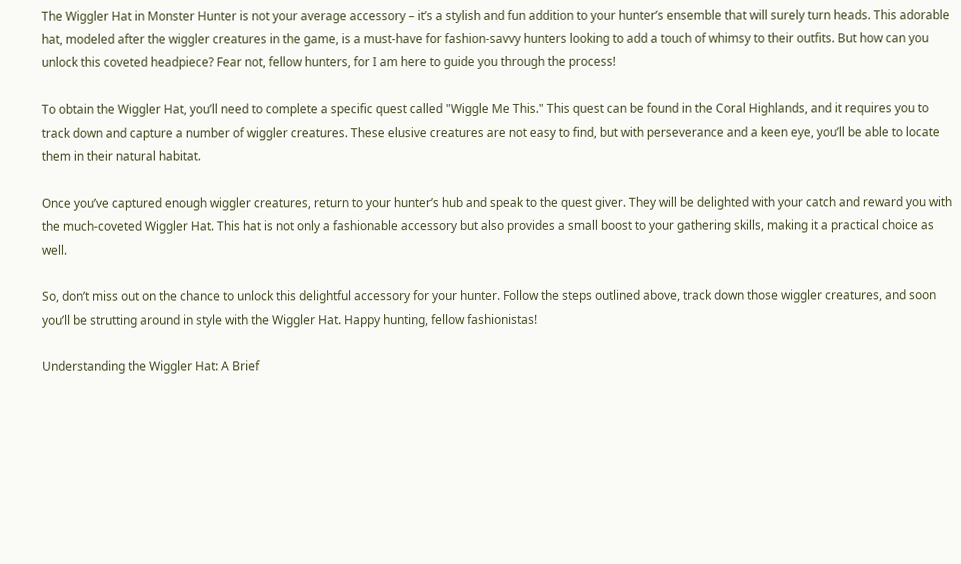The Wiggler Hat in Monster Hunter is not your average accessory – it’s a stylish and fun addition to your hunter’s ensemble that will surely turn heads. This adorable hat, modeled after the wiggler creatures in the game, is a must-have for fashion-savvy hunters looking to add a touch of whimsy to their outfits. But how can you unlock this coveted headpiece? Fear not, fellow hunters, for I am here to guide you through the process!

To obtain the Wiggler Hat, you’ll need to complete a specific quest called "Wiggle Me This." This quest can be found in the Coral Highlands, and it requires you to track down and capture a number of wiggler creatures. These elusive creatures are not easy to find, but with perseverance and a keen eye, you’ll be able to locate them in their natural habitat.

Once you’ve captured enough wiggler creatures, return to your hunter’s hub and speak to the quest giver. They will be delighted with your catch and reward you with the much-coveted Wiggler Hat. This hat is not only a fashionable accessory but also provides a small boost to your gathering skills, making it a practical choice as well.

So, don’t miss out on the chance to unlock this delightful accessory for your hunter. Follow the steps outlined above, track down those wiggler creatures, and soon you’ll be strutting around in style with the Wiggler Hat. Happy hunting, fellow fashionistas!

Understanding the Wiggler Hat: A Brief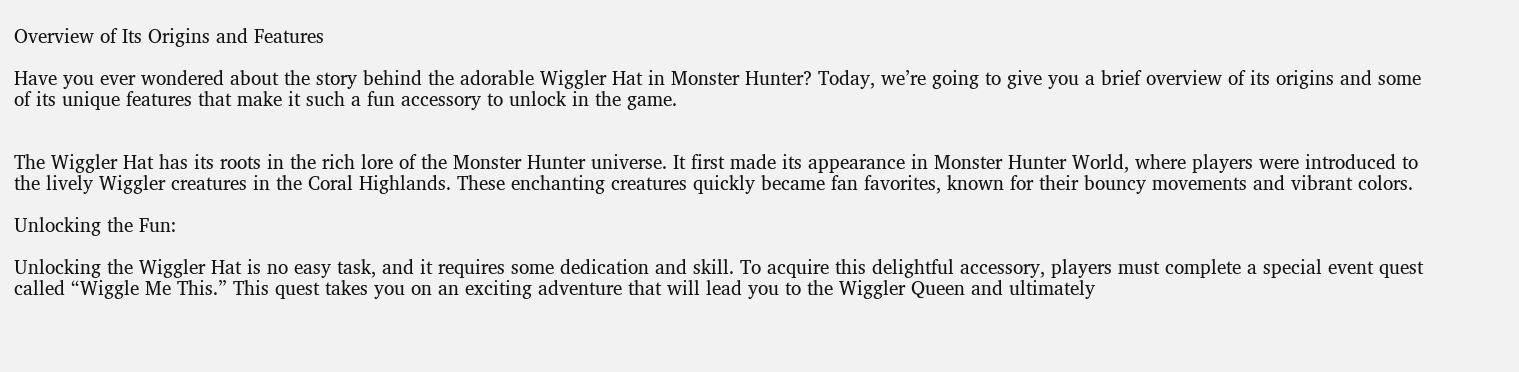Overview of Its Origins and Features

Have you ever wondered about the story behind the adorable Wiggler Hat in Monster Hunter? Today, we’re going to give you a brief overview of its origins and some of its unique features that make it such a fun accessory to unlock in the game.


The Wiggler Hat has its roots in the rich lore of the Monster Hunter universe. It first made its appearance in Monster Hunter World, where players were introduced to the lively Wiggler creatures in the Coral Highlands. These enchanting creatures quickly became fan favorites, known for their bouncy movements and vibrant colors.

Unlocking the Fun:

Unlocking the Wiggler Hat is no easy task, and it requires some dedication and skill. To acquire this delightful accessory, players must complete a special event quest called “Wiggle Me This.” This quest takes you on an exciting adventure that will lead you to the Wiggler Queen and ultimately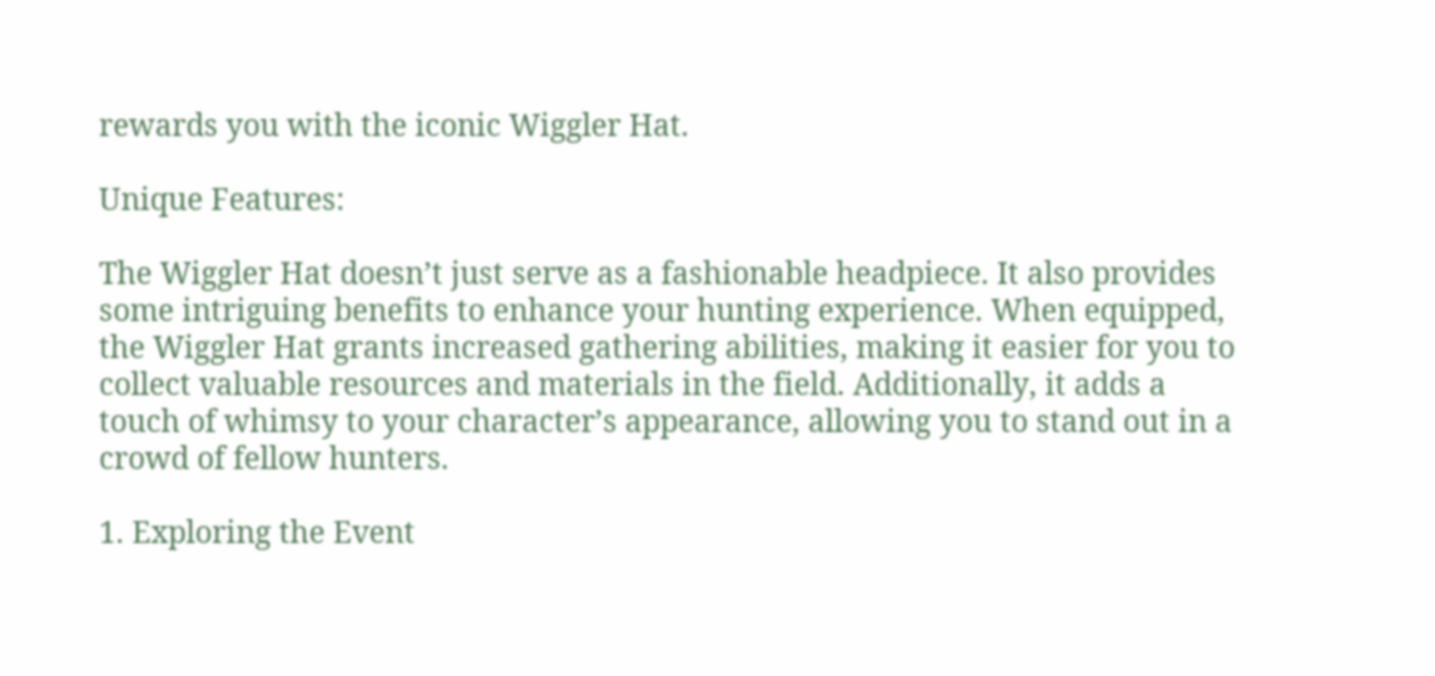rewards you with the iconic Wiggler Hat.

Unique Features:

The Wiggler Hat doesn’t just serve as a fashionable headpiece. It also provides some intriguing benefits to enhance your hunting experience. When equipped, the Wiggler Hat grants increased gathering abilities, making it easier for you to collect valuable resources and materials in the field. Additionally, it adds a touch of whimsy to your character’s appearance, allowing you to stand out in a crowd of fellow hunters.

1. Exploring the Event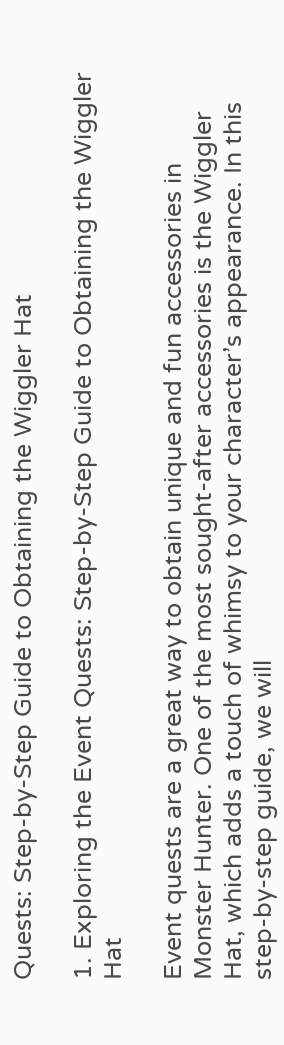Quests: Step-by-Step Guide to Obtaining the Wiggler Hat

1. Exploring the Event Quests: Step-by-Step Guide to Obtaining the Wiggler Hat

Event quests are a great way to obtain unique and fun accessories in Monster Hunter. One of the most sought-after accessories is the Wiggler Hat, which adds a touch of whimsy to your character’s appearance. In this step-by-step guide, we will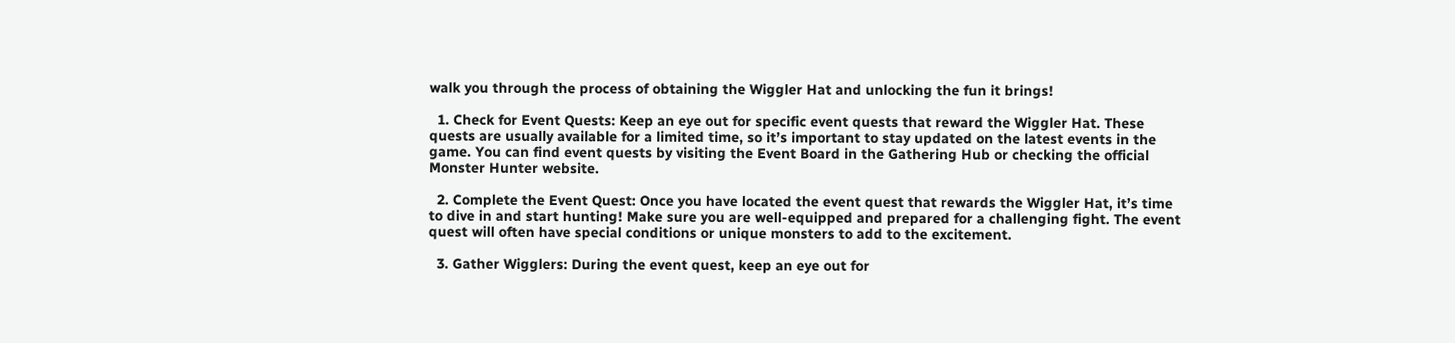walk you through the process of obtaining the Wiggler Hat and unlocking the fun it brings!

  1. Check for Event Quests: Keep an eye out for specific event quests that reward the Wiggler Hat. These quests are usually available for a limited time, so it’s important to stay updated on the latest events in the game. You can find event quests by visiting the Event Board in the Gathering Hub or checking the official Monster Hunter website.

  2. Complete the Event Quest: Once you have located the event quest that rewards the Wiggler Hat, it’s time to dive in and start hunting! Make sure you are well-equipped and prepared for a challenging fight. The event quest will often have special conditions or unique monsters to add to the excitement.

  3. Gather Wigglers: During the event quest, keep an eye out for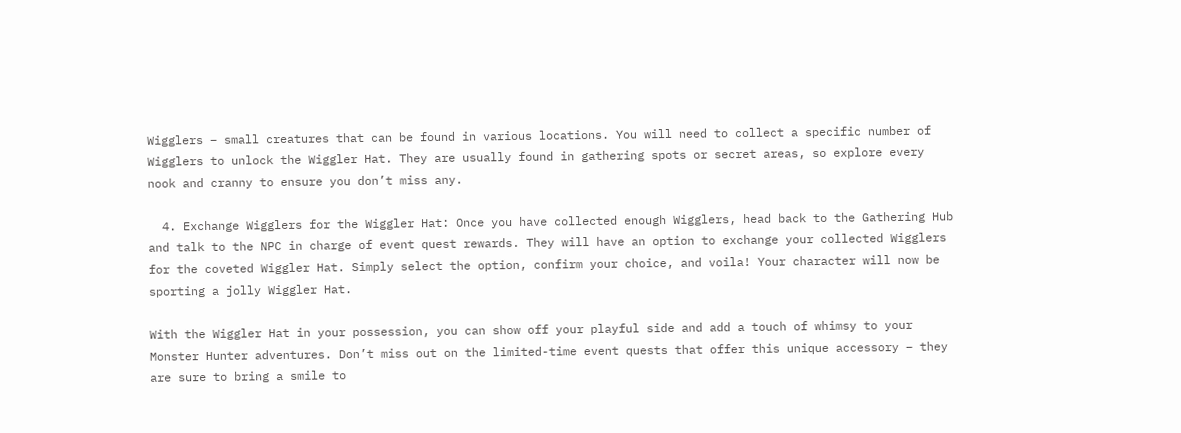Wigglers – small creatures that can be found in various locations. You will need to collect a specific number of Wigglers to unlock the Wiggler Hat. They are usually found in gathering spots or secret areas, so explore every nook and cranny to ensure you don’t miss any.

  4. Exchange Wigglers for the Wiggler Hat: Once you have collected enough Wigglers, head back to the Gathering Hub and talk to the NPC in charge of event quest rewards. They will have an option to exchange your collected Wigglers for the coveted Wiggler Hat. Simply select the option, confirm your choice, and voila! Your character will now be sporting a jolly Wiggler Hat.

With the Wiggler Hat in your possession, you can show off your playful side and add a touch of whimsy to your Monster Hunter adventures. Don’t miss out on the limited-time event quests that offer this unique accessory – they are sure to bring a smile to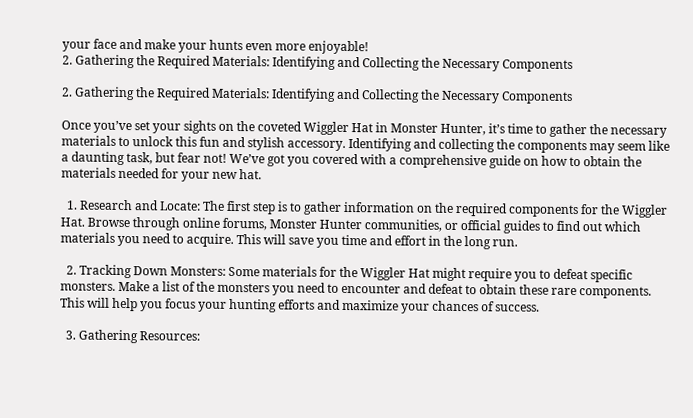your face and make your hunts even more enjoyable!
2. Gathering the Required Materials: Identifying and Collecting the Necessary Components

2. Gathering the Required Materials: Identifying and Collecting the Necessary Components

Once you’ve set your sights on the coveted Wiggler Hat in Monster Hunter, it’s time to gather the necessary materials to unlock this fun and stylish accessory. Identifying and collecting the components may seem like a daunting task, but fear not! We’ve got you covered with a comprehensive guide on how to obtain the materials needed for your new hat.

  1. Research and Locate: The first step is to gather information on the required components for the Wiggler Hat. Browse through online forums, Monster Hunter communities, or official guides to find out which materials you need to acquire. This will save you time and effort in the long run.

  2. Tracking Down Monsters: Some materials for the Wiggler Hat might require you to defeat specific monsters. Make a list of the monsters you need to encounter and defeat to obtain these rare components. This will help you focus your hunting efforts and maximize your chances of success.

  3. Gathering Resources: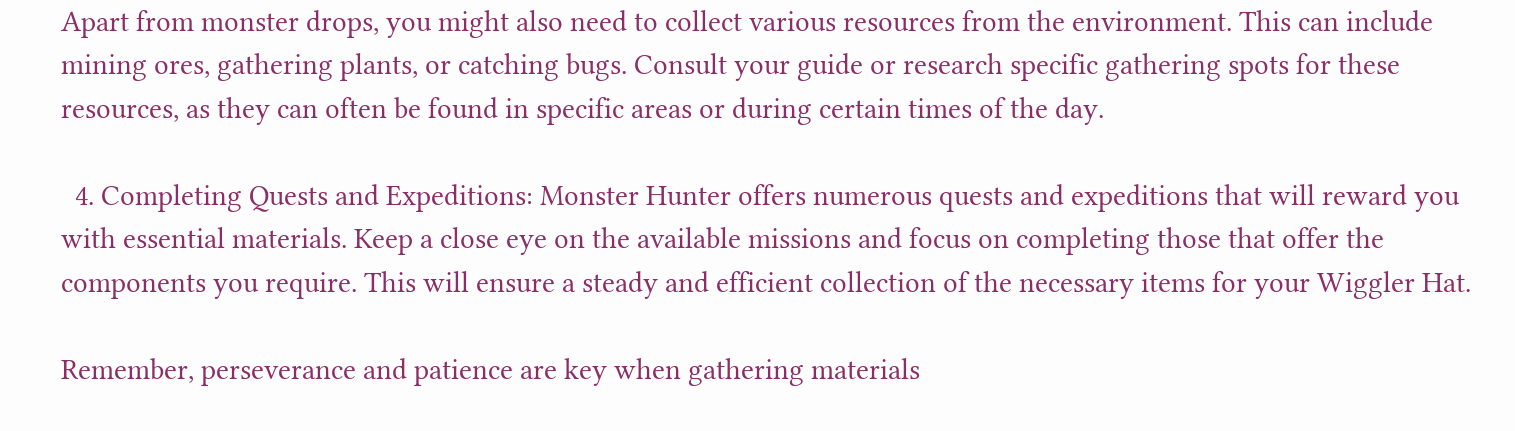Apart from monster drops, you might also need to collect various resources from the environment. This can include mining ores, gathering plants, or catching bugs. Consult your guide or research specific gathering spots for these resources, as they can often be found in specific areas or during certain times of the day.

  4. Completing Quests and Expeditions: Monster Hunter offers numerous quests and expeditions that will reward you with essential materials. Keep a close eye on the available missions and focus on completing those that offer the components you require. This will ensure a steady and efficient collection of the necessary items for your Wiggler Hat.

Remember, perseverance and patience are key when gathering materials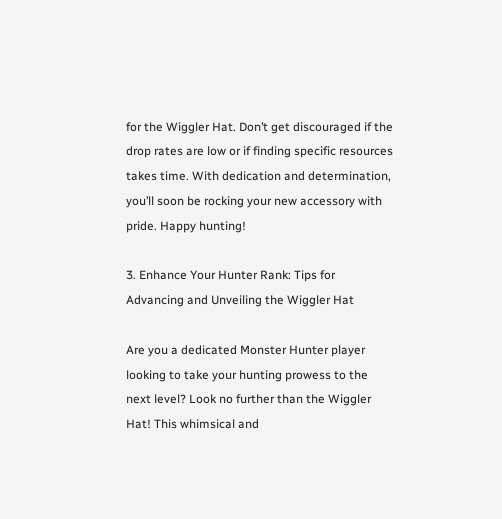for the Wiggler Hat. Don’t get discouraged if the drop rates are low or if finding specific resources takes time. With dedication and determination, you’ll soon be rocking your new accessory with pride. Happy hunting!

3. Enhance Your Hunter Rank: Tips for Advancing and Unveiling the Wiggler Hat

Are you a dedicated Monster Hunter player looking to take your hunting prowess to the next level? Look no further than the Wiggler Hat! This whimsical and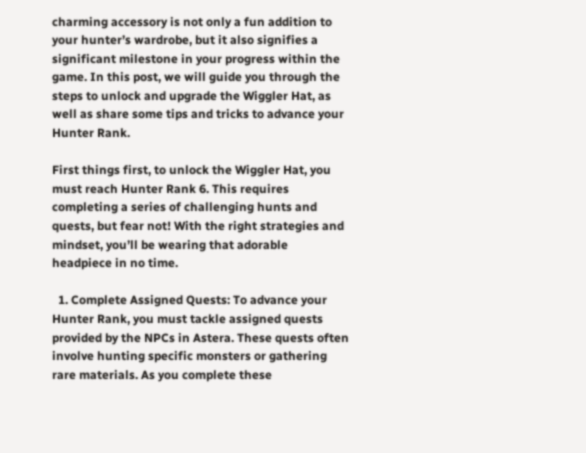charming accessory is not only a fun addition to your hunter’s wardrobe, but it also signifies a significant milestone in your progress within the game. In this post, we will guide you through the steps to unlock and upgrade the Wiggler Hat, as well as share some tips and tricks to advance your Hunter Rank.

First things first, to unlock the Wiggler Hat, you must reach Hunter Rank 6. This requires completing a series of challenging hunts and quests, but fear not! With the right strategies and mindset, you’ll be wearing that adorable headpiece in no time.

  1. Complete Assigned Quests: To advance your Hunter Rank, you must tackle assigned quests provided by the NPCs in Astera. These quests often involve hunting specific monsters or gathering rare materials. As you complete these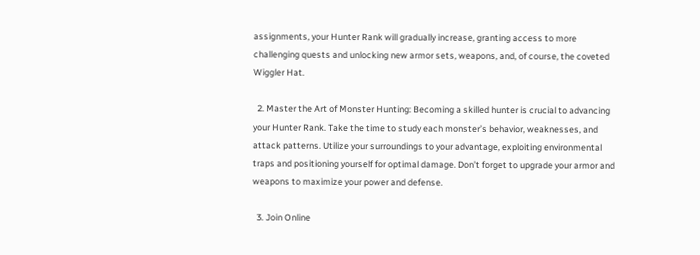assignments, your Hunter Rank will gradually increase, granting access to more challenging quests and unlocking new armor sets, weapons, and, of course, the coveted Wiggler Hat.

  2. Master the Art of Monster Hunting: Becoming a skilled hunter is crucial to advancing your Hunter Rank. Take the time to study each monster’s behavior, weaknesses, and attack patterns. Utilize your surroundings to your advantage, exploiting environmental traps and positioning yourself for optimal damage. Don’t forget to upgrade your armor and weapons to maximize your power and defense.

  3. Join Online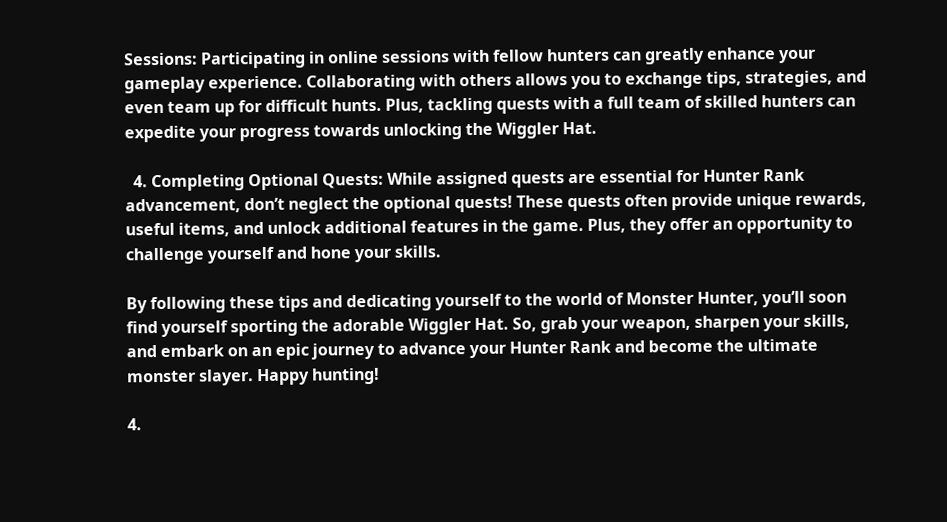Sessions: Participating in online sessions with fellow hunters can greatly enhance your gameplay experience. Collaborating with others allows you to exchange tips, strategies, and even team up for difficult hunts. Plus, tackling quests with a full team of skilled hunters can expedite your progress towards unlocking the Wiggler Hat.

  4. Completing Optional Quests: While assigned quests are essential for Hunter Rank advancement, don’t neglect the optional quests! These quests often provide unique rewards, useful items, and unlock additional features in the game. Plus, they offer an opportunity to challenge yourself and hone your skills.

By following these tips and dedicating yourself to the world of Monster Hunter, you’ll soon find yourself sporting the adorable Wiggler Hat. So, grab your weapon, sharpen your skills, and embark on an epic journey to advance your Hunter Rank and become the ultimate monster slayer. Happy hunting!

4.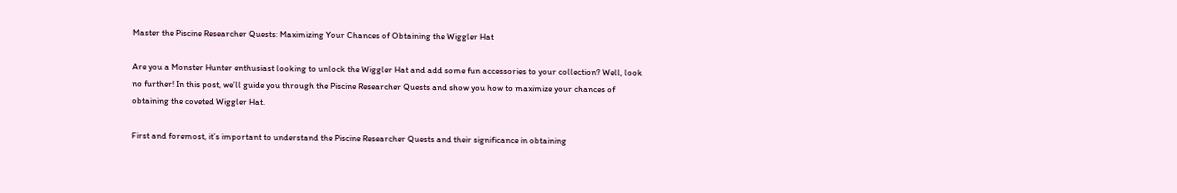Master the Piscine Researcher Quests: Maximizing Your Chances of Obtaining the Wiggler Hat

Are you a Monster Hunter enthusiast looking to unlock the Wiggler Hat and add some fun accessories to your collection? Well, look no further! In this post, we’ll guide you through the Piscine Researcher Quests and show you how to maximize your chances of obtaining the coveted Wiggler Hat.

First and foremost, it’s important to understand the Piscine Researcher Quests and their significance in obtaining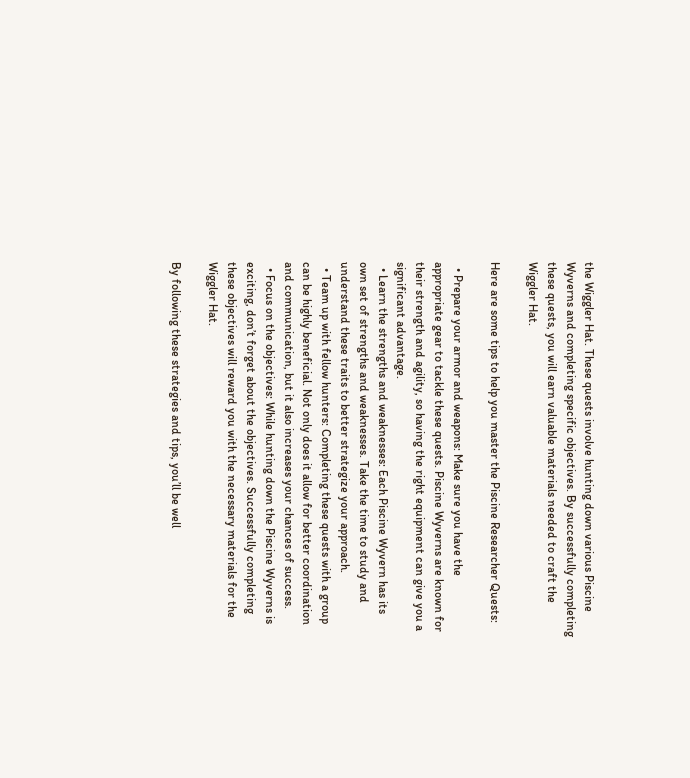the Wiggler Hat. These quests involve hunting down various Piscine Wyverns and completing specific objectives. By successfully completing these quests, you will earn valuable materials needed to craft the Wiggler Hat.

Here are some tips to help you master the Piscine Researcher Quests:

  • Prepare your armor and weapons: Make sure you have the appropriate gear to tackle these quests. Piscine Wyverns are known for their strength and agility, so having the right equipment can give you a significant advantage.
  • Learn the strengths and weaknesses: Each Piscine Wyvern has its own set of strengths and weaknesses. Take the time to study and understand these traits to better strategize your approach.
  • Team up with fellow hunters: Completing these quests with a group can be highly beneficial. Not only does it allow for better coordination and communication, but it also increases your chances of success.
  • Focus on the objectives: While hunting down the Piscine Wyverns is exciting, don’t forget about the objectives. Successfully completing these objectives will reward you with the necessary materials for the Wiggler Hat.

By following these strategies and tips, you’ll be well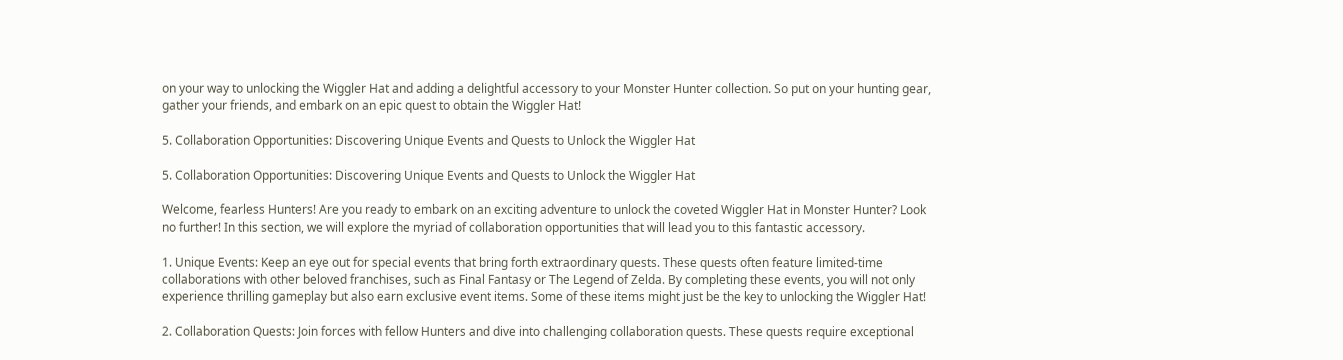on your way to unlocking the Wiggler Hat and adding a delightful accessory to your Monster Hunter collection. So put on your hunting gear, gather your friends, and embark on an epic quest to obtain the Wiggler Hat!

5. Collaboration Opportunities: Discovering Unique Events and Quests to Unlock the Wiggler Hat

5. Collaboration Opportunities: Discovering Unique Events and Quests to Unlock the Wiggler Hat

Welcome, fearless Hunters! Are you ready to embark on an exciting adventure to unlock the coveted Wiggler Hat in Monster Hunter? Look no further! In this section, we will explore the myriad of collaboration opportunities that will lead you to this fantastic accessory.

1. Unique Events: Keep an eye out for special events that bring forth extraordinary quests. These quests often feature limited-time collaborations with other beloved franchises, such as Final Fantasy or The Legend of Zelda. By completing these events, you will not only experience thrilling gameplay but also earn exclusive event items. Some of these items might just be the key to unlocking the Wiggler Hat!

2. Collaboration Quests: Join forces with fellow Hunters and dive into challenging collaboration quests. These quests require exceptional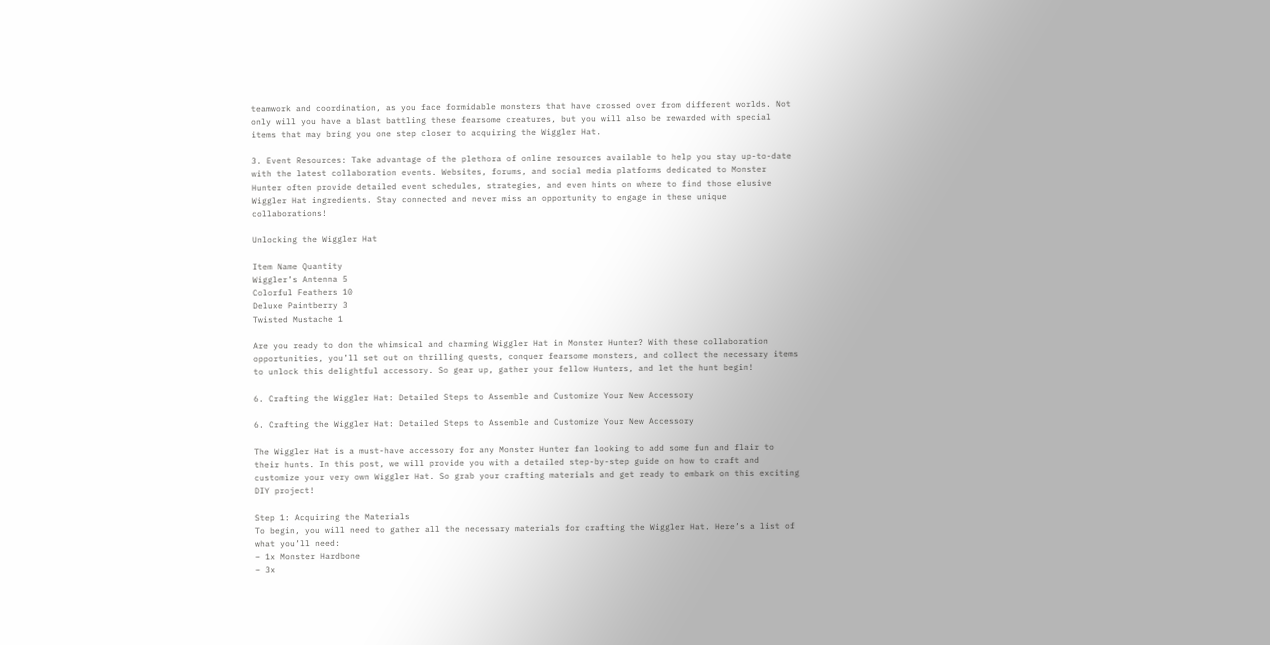teamwork and coordination, as you face formidable monsters that have crossed over from different worlds. Not only will you have a blast battling these fearsome creatures, but you will also be rewarded with special items that may bring you one step closer to acquiring the Wiggler Hat.

3. Event Resources: Take advantage of the plethora of online resources available to help you stay up-to-date with the latest collaboration events. Websites, forums, and social media platforms dedicated to Monster Hunter often provide detailed event schedules, strategies, and even hints on where to find those elusive Wiggler Hat ingredients. Stay connected and never miss an opportunity to engage in these unique collaborations!

Unlocking the Wiggler Hat

Item Name Quantity
Wiggler’s Antenna 5
Colorful Feathers 10
Deluxe Paintberry 3
Twisted Mustache 1

Are you ready to don the whimsical and charming Wiggler Hat in Monster Hunter? With these collaboration opportunities, you’ll set out on thrilling quests, conquer fearsome monsters, and collect the necessary items to unlock this delightful accessory. So gear up, gather your fellow Hunters, and let the hunt begin!

6. Crafting the Wiggler Hat: Detailed Steps to Assemble and Customize Your New Accessory

6. Crafting the Wiggler Hat: Detailed Steps to Assemble and Customize Your New Accessory

The Wiggler Hat is a must-have accessory for any Monster Hunter fan looking to add some fun and flair to their hunts. In this post, we will provide you with a detailed step-by-step guide on how to craft and customize your very own Wiggler Hat. So grab your crafting materials and get ready to embark on this exciting DIY project!

Step 1: Acquiring the Materials
To begin, you will need to gather all the necessary materials for crafting the Wiggler Hat. Here’s a list of what you’ll need:
– 1x Monster Hardbone
– 3x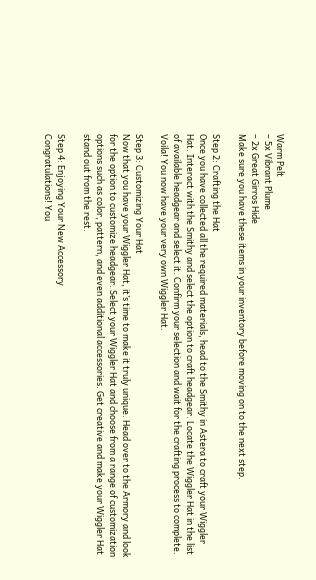Warm Pelt
– 5x Vibrant Plume
– 2x Great Girros Hide
Make sure you have these items in your inventory before moving on to the next step.

Step 2: Crafting the Hat
Once you have collected all the required materials, head to the Smithy in Astera to craft your Wiggler Hat. Interact with the Smithy and select the option to craft headgear. Locate the Wiggler Hat in the list of available headgear and select it. Confirm your selection and wait for the crafting process to complete. Voila! You now have your very own Wiggler Hat.

Step 3: Customizing Your Hat
Now that you have your Wiggler Hat, it’s time to make it truly unique. Head over to the Armory and look for the option to customize headgear. Select your Wiggler Hat and choose from a range of customization options such as color, pattern, and even additional accessories. Get creative and make your Wiggler Hat stand out from the rest.

Step 4: Enjoying Your New Accessory
Congratulations! You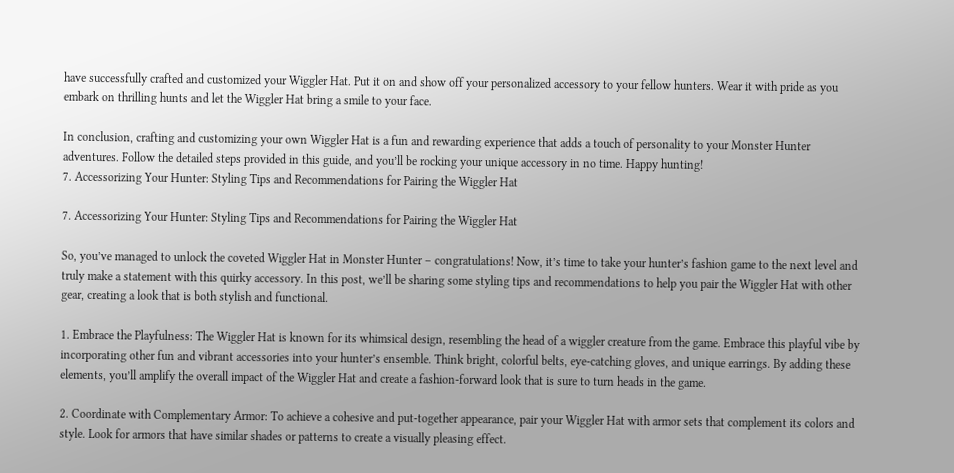have successfully crafted and customized your Wiggler Hat. Put it on and show off your personalized accessory to your fellow hunters. Wear it with pride as you embark on thrilling hunts and let the Wiggler Hat bring a smile to your face.

In conclusion, crafting and customizing your own Wiggler Hat is a fun and rewarding experience that adds a touch of personality to your Monster Hunter adventures. Follow the detailed steps provided in this guide, and you’ll be rocking your unique accessory in no time. Happy hunting!
7. Accessorizing Your Hunter: Styling Tips and Recommendations for Pairing the Wiggler Hat

7. Accessorizing Your Hunter: Styling Tips and Recommendations for Pairing the Wiggler Hat

So, you’ve managed to unlock the coveted Wiggler Hat in Monster Hunter – congratulations! Now, it’s time to take your hunter’s fashion game to the next level and truly make a statement with this quirky accessory. In this post, we’ll be sharing some styling tips and recommendations to help you pair the Wiggler Hat with other gear, creating a look that is both stylish and functional.

1. Embrace the Playfulness: The Wiggler Hat is known for its whimsical design, resembling the head of a wiggler creature from the game. Embrace this playful vibe by incorporating other fun and vibrant accessories into your hunter’s ensemble. Think bright, colorful belts, eye-catching gloves, and unique earrings. By adding these elements, you’ll amplify the overall impact of the Wiggler Hat and create a fashion-forward look that is sure to turn heads in the game.

2. Coordinate with Complementary Armor: To achieve a cohesive and put-together appearance, pair your Wiggler Hat with armor sets that complement its colors and style. Look for armors that have similar shades or patterns to create a visually pleasing effect.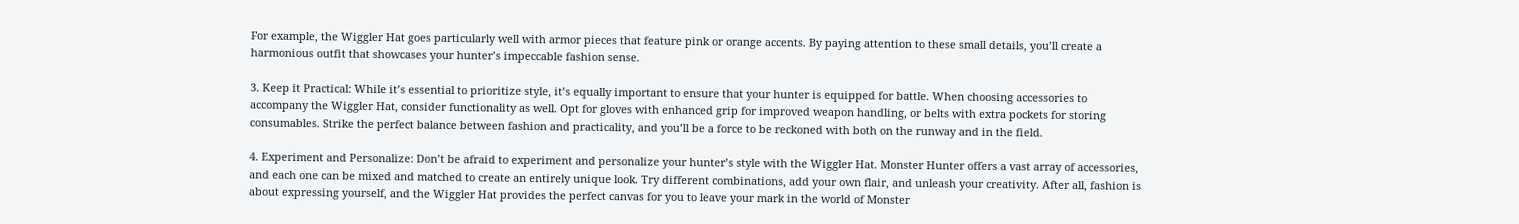For example, the Wiggler Hat goes particularly well with armor pieces that feature pink or orange accents. By paying attention to these small details, you’ll create a harmonious outfit that showcases your hunter’s impeccable fashion sense.

3. Keep it Practical: While it’s essential to prioritize style, it’s equally important to ensure that your hunter is equipped for battle. When choosing accessories to accompany the Wiggler Hat, consider functionality as well. Opt for gloves with enhanced grip for improved weapon handling, or belts with extra pockets for storing consumables. Strike the perfect balance between fashion and practicality, and you’ll be a force to be reckoned with both on the runway and in the field.

4. Experiment and Personalize: Don’t be afraid to experiment and personalize your hunter’s style with the Wiggler Hat. Monster Hunter offers a vast array of accessories, and each one can be mixed and matched to create an entirely unique look. Try different combinations, add your own flair, and unleash your creativity. After all, fashion is about expressing yourself, and the Wiggler Hat provides the perfect canvas for you to leave your mark in the world of Monster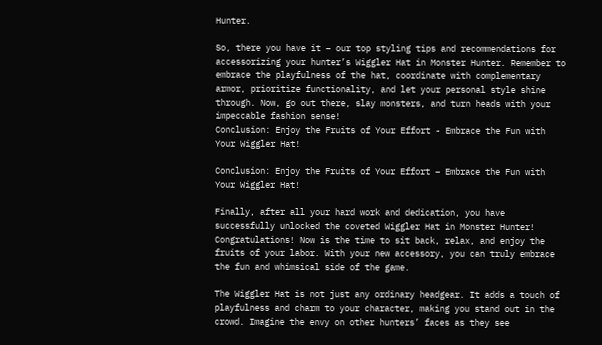Hunter.

So, there you have it – our top styling tips and recommendations for accessorizing your hunter’s Wiggler Hat in Monster Hunter. Remember to embrace the playfulness of the hat, coordinate with complementary armor, prioritize functionality, and let your personal style shine through. Now, go out there, slay monsters, and turn heads with your impeccable fashion sense!
Conclusion: Enjoy the Fruits of Your Effort - Embrace the Fun with Your Wiggler Hat!

Conclusion: Enjoy the Fruits of Your Effort – Embrace the Fun with Your Wiggler Hat!

Finally, after all your hard work and dedication, you have successfully unlocked the coveted Wiggler Hat in Monster Hunter! Congratulations! Now is the time to sit back, relax, and enjoy the fruits of your labor. With your new accessory, you can truly embrace the fun and whimsical side of the game.

The Wiggler Hat is not just any ordinary headgear. It adds a touch of playfulness and charm to your character, making you stand out in the crowd. Imagine the envy on other hunters’ faces as they see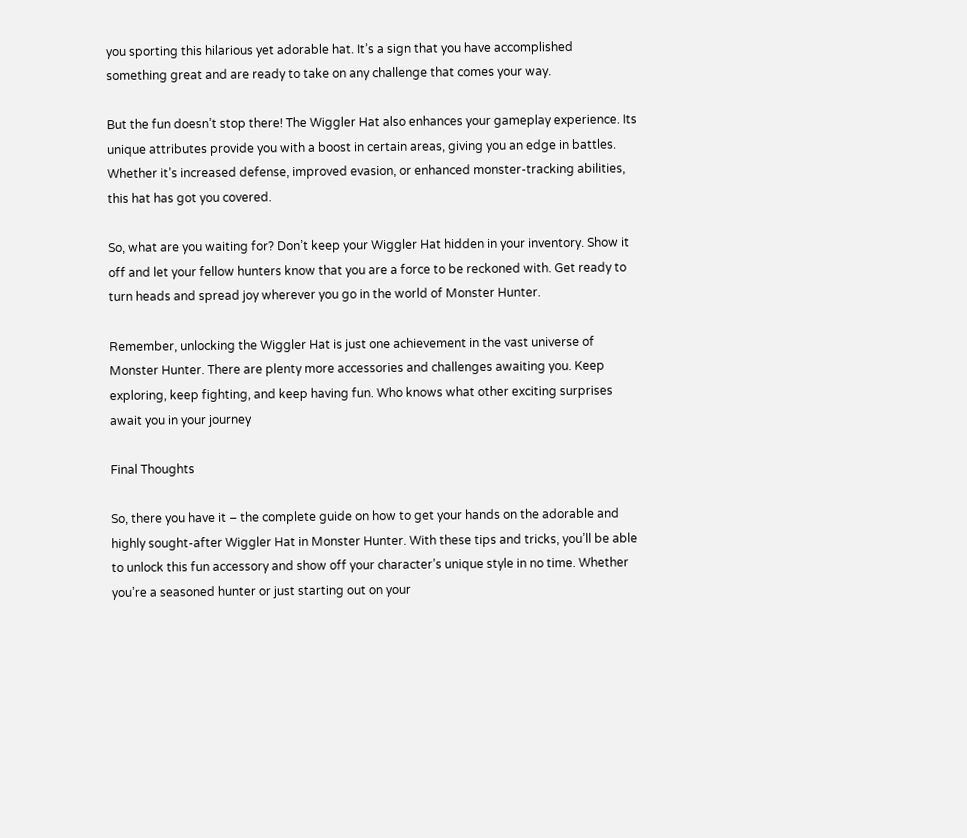you sporting this hilarious yet adorable hat. It’s a sign that you have accomplished something great and are ready to take on any challenge that comes your way.

But the fun doesn’t stop there! The Wiggler Hat also enhances your gameplay experience. Its unique attributes provide you with a boost in certain areas, giving you an edge in battles. Whether it’s increased defense, improved evasion, or enhanced monster-tracking abilities, this hat has got you covered.

So, what are you waiting for? Don’t keep your Wiggler Hat hidden in your inventory. Show it off and let your fellow hunters know that you are a force to be reckoned with. Get ready to turn heads and spread joy wherever you go in the world of Monster Hunter.

Remember, unlocking the Wiggler Hat is just one achievement in the vast universe of Monster Hunter. There are plenty more accessories and challenges awaiting you. Keep exploring, keep fighting, and keep having fun. Who knows what other exciting surprises await you in your journey

Final Thoughts

So, there you have it – the complete guide on how to get your hands on the adorable and highly sought-after Wiggler Hat in Monster Hunter. With these tips and tricks, you’ll be able to unlock this fun accessory and show off your character’s unique style in no time. Whether you’re a seasoned hunter or just starting out on your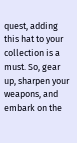quest, adding this hat to your collection is a must. So, gear up, sharpen your weapons, and embark on the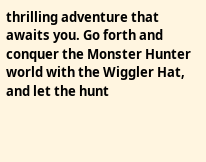thrilling adventure that awaits you. Go forth and conquer the Monster Hunter world with the Wiggler Hat, and let the hunt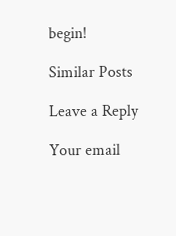begin!

Similar Posts

Leave a Reply

Your email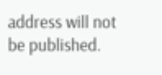address will not be published.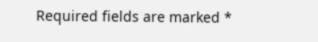Required fields are marked *